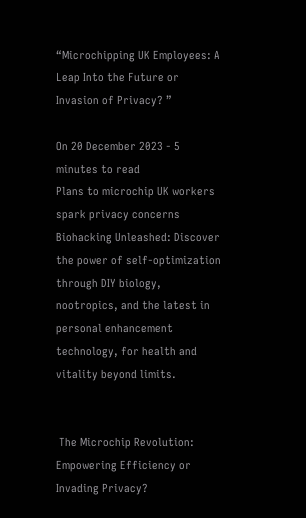“Microchipping UK Employees: A Leap Into the Future or Invasion of Privacy? ”

On 20 December 2023 - 5 minutes to read
Plans to microchip UK workers spark privacy concerns
Biohacking Unleashed: Discover the power of self-optimization through DIY biology, nootropics, and the latest in personal enhancement technology, for health and vitality beyond limits.


 The Microchip Revolution: Empowering Efficiency or Invading Privacy?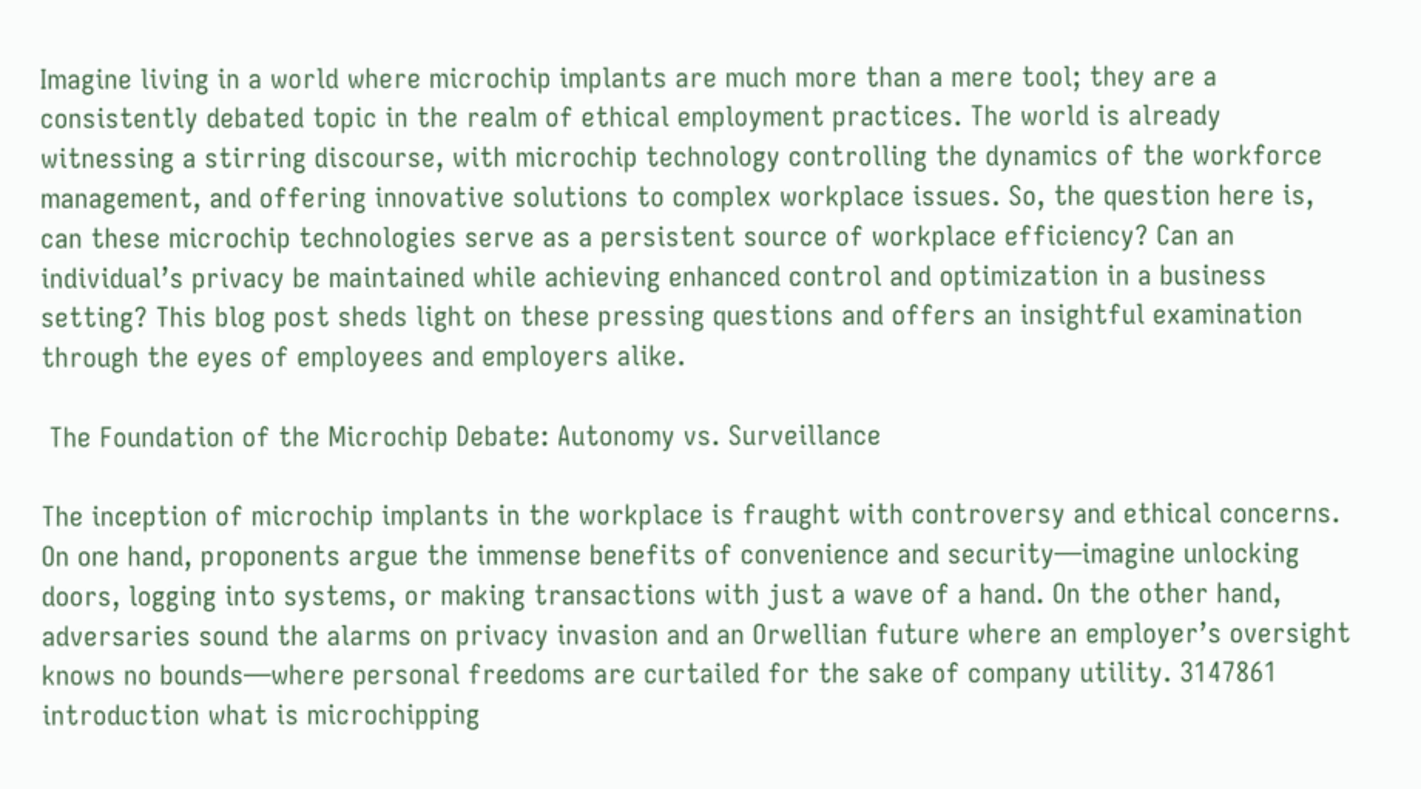Imagine living in a world where microchip implants are much more than a mere tool; they are a consistently debated topic in the realm of ethical employment practices. The world is already witnessing a stirring discourse, with microchip technology controlling the dynamics of the workforce management, and offering innovative solutions to complex workplace issues. So, the question here is, can these microchip technologies serve as a persistent source of workplace efficiency? Can an individual’s privacy be maintained while achieving enhanced control and optimization in a business setting? This blog post sheds light on these pressing questions and offers an insightful examination through the eyes of employees and employers alike.

 The Foundation of the Microchip Debate: Autonomy vs. Surveillance

The inception of microchip implants in the workplace is fraught with controversy and ethical concerns. On one hand, proponents argue the immense benefits of convenience and security—imagine unlocking doors, logging into systems, or making transactions with just a wave of a hand. On the other hand, adversaries sound the alarms on privacy invasion and an Orwellian future where an employer’s oversight knows no bounds—where personal freedoms are curtailed for the sake of company utility. 3147861 introduction what is microchipping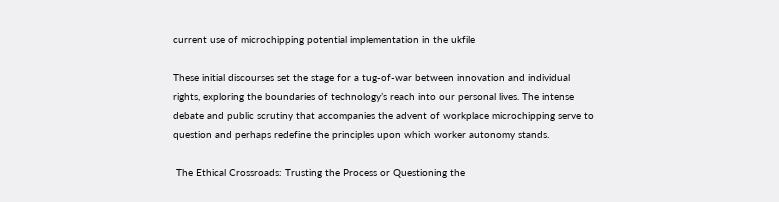current use of microchipping potential implementation in the ukfile

These initial discourses set the stage for a tug-of-war between innovation and individual rights, exploring the boundaries of technology’s reach into our personal lives. The intense debate and public scrutiny that accompanies the advent of workplace microchipping serve to question and perhaps redefine the principles upon which worker autonomy stands.

 The Ethical Crossroads: Trusting the Process or Questioning the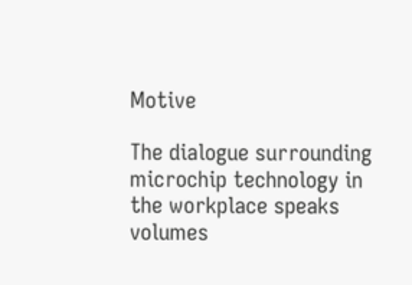Motive

The dialogue surrounding microchip technology in the workplace speaks volumes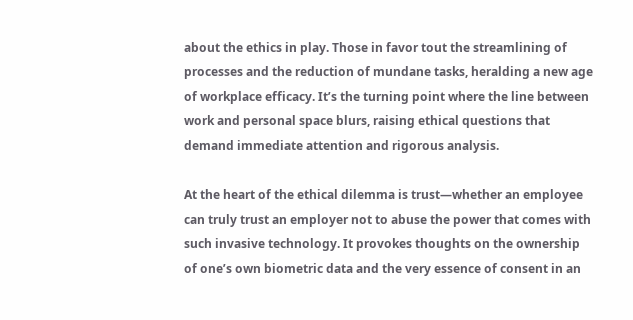about the ethics in play. Those in favor tout the streamlining of processes and the reduction of mundane tasks, heralding a new age of workplace efficacy. It’s the turning point where the line between work and personal space blurs, raising ethical questions that demand immediate attention and rigorous analysis.

At the heart of the ethical dilemma is trust—whether an employee can truly trust an employer not to abuse the power that comes with such invasive technology. It provokes thoughts on the ownership of one’s own biometric data and the very essence of consent in an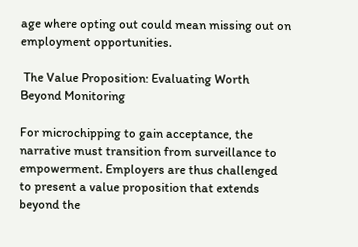age where opting out could mean missing out on employment opportunities.

 The Value Proposition: Evaluating Worth Beyond Monitoring

For microchipping to gain acceptance, the narrative must transition from surveillance to empowerment. Employers are thus challenged to present a value proposition that extends beyond the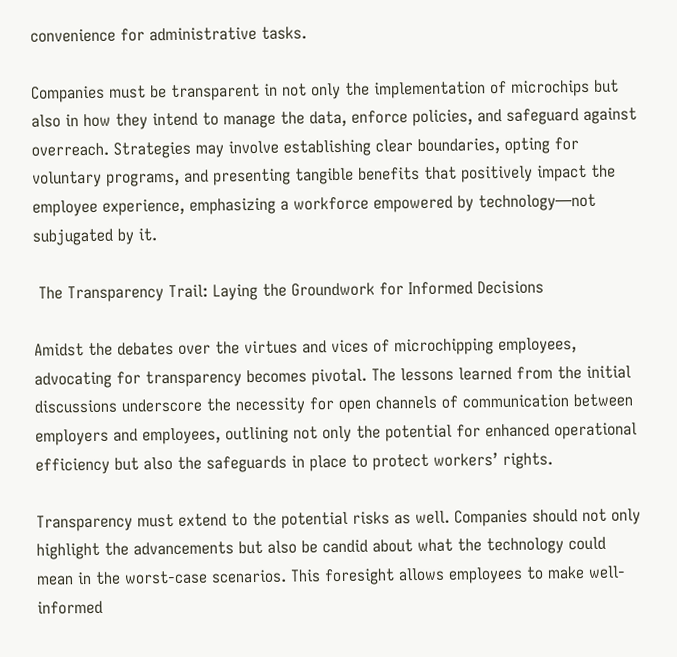convenience for administrative tasks.

Companies must be transparent in not only the implementation of microchips but also in how they intend to manage the data, enforce policies, and safeguard against overreach. Strategies may involve establishing clear boundaries, opting for voluntary programs, and presenting tangible benefits that positively impact the employee experience, emphasizing a workforce empowered by technology—not subjugated by it.

 The Transparency Trail: Laying the Groundwork for Informed Decisions

Amidst the debates over the virtues and vices of microchipping employees, advocating for transparency becomes pivotal. The lessons learned from the initial discussions underscore the necessity for open channels of communication between employers and employees, outlining not only the potential for enhanced operational efficiency but also the safeguards in place to protect workers’ rights.

Transparency must extend to the potential risks as well. Companies should not only highlight the advancements but also be candid about what the technology could mean in the worst-case scenarios. This foresight allows employees to make well-informed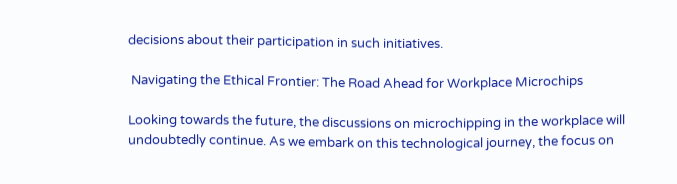decisions about their participation in such initiatives.

 Navigating the Ethical Frontier: The Road Ahead for Workplace Microchips

Looking towards the future, the discussions on microchipping in the workplace will undoubtedly continue. As we embark on this technological journey, the focus on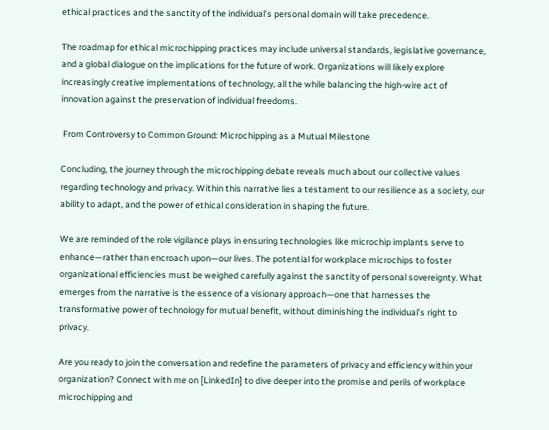ethical practices and the sanctity of the individual’s personal domain will take precedence.

The roadmap for ethical microchipping practices may include universal standards, legislative governance, and a global dialogue on the implications for the future of work. Organizations will likely explore increasingly creative implementations of technology, all the while balancing the high-wire act of innovation against the preservation of individual freedoms.

 From Controversy to Common Ground: Microchipping as a Mutual Milestone

Concluding, the journey through the microchipping debate reveals much about our collective values regarding technology and privacy. Within this narrative lies a testament to our resilience as a society, our ability to adapt, and the power of ethical consideration in shaping the future.

We are reminded of the role vigilance plays in ensuring technologies like microchip implants serve to enhance—rather than encroach upon—our lives. The potential for workplace microchips to foster organizational efficiencies must be weighed carefully against the sanctity of personal sovereignty. What emerges from the narrative is the essence of a visionary approach—one that harnesses the transformative power of technology for mutual benefit, without diminishing the individual’s right to privacy.

Are you ready to join the conversation and redefine the parameters of privacy and efficiency within your organization? Connect with me on [LinkedIn] to dive deeper into the promise and perils of workplace microchipping and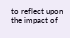to reflect upon the impact of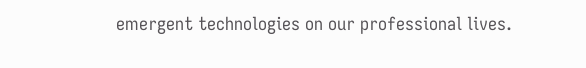emergent technologies on our professional lives.